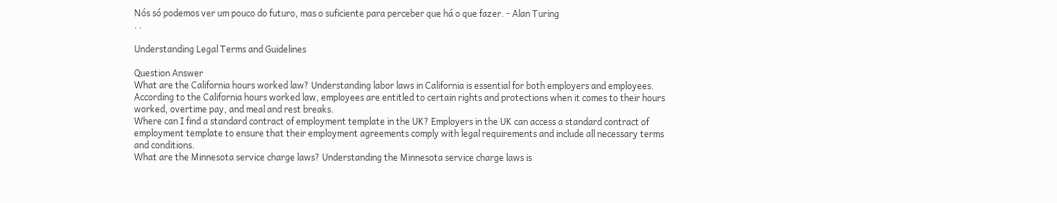Nós só podemos ver um pouco do futuro, mas o suficiente para perceber que há o que fazer. - Alan Turing
. .

Understanding Legal Terms and Guidelines

Question Answer
What are the California hours worked law? Understanding labor laws in California is essential for both employers and employees. According to the California hours worked law, employees are entitled to certain rights and protections when it comes to their hours worked, overtime pay, and meal and rest breaks.
Where can I find a standard contract of employment template in the UK? Employers in the UK can access a standard contract of employment template to ensure that their employment agreements comply with legal requirements and include all necessary terms and conditions.
What are the Minnesota service charge laws? Understanding the Minnesota service charge laws is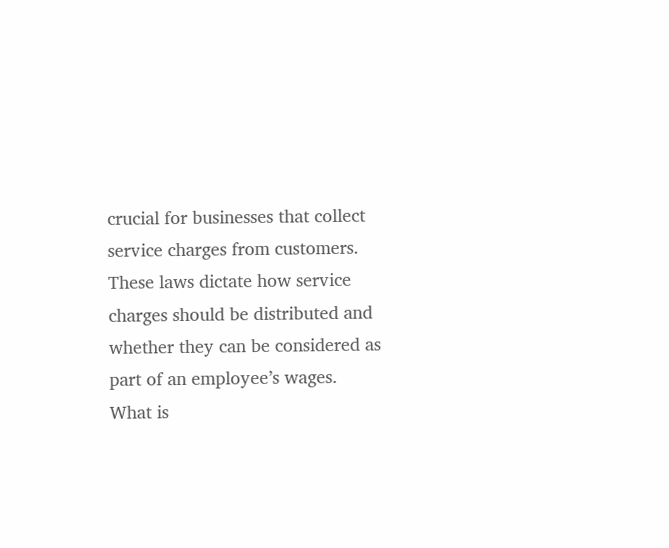crucial for businesses that collect service charges from customers. These laws dictate how service charges should be distributed and whether they can be considered as part of an employee’s wages.
What is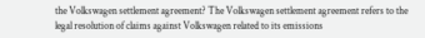the Volkswagen settlement agreement? The Volkswagen settlement agreement refers to the legal resolution of claims against Volkswagen related to its emissions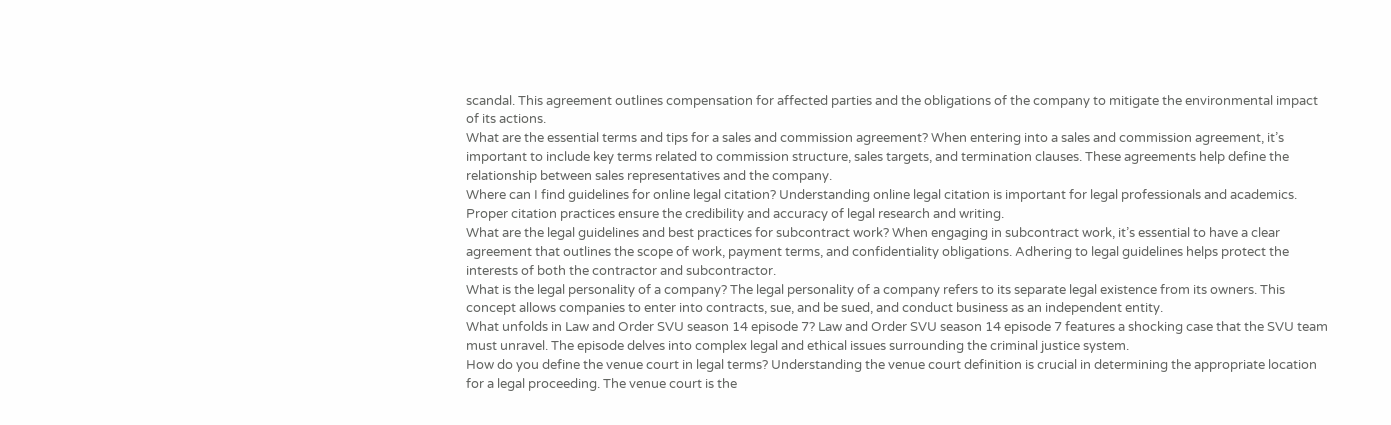scandal. This agreement outlines compensation for affected parties and the obligations of the company to mitigate the environmental impact of its actions.
What are the essential terms and tips for a sales and commission agreement? When entering into a sales and commission agreement, it’s important to include key terms related to commission structure, sales targets, and termination clauses. These agreements help define the relationship between sales representatives and the company.
Where can I find guidelines for online legal citation? Understanding online legal citation is important for legal professionals and academics. Proper citation practices ensure the credibility and accuracy of legal research and writing.
What are the legal guidelines and best practices for subcontract work? When engaging in subcontract work, it’s essential to have a clear agreement that outlines the scope of work, payment terms, and confidentiality obligations. Adhering to legal guidelines helps protect the interests of both the contractor and subcontractor.
What is the legal personality of a company? The legal personality of a company refers to its separate legal existence from its owners. This concept allows companies to enter into contracts, sue, and be sued, and conduct business as an independent entity.
What unfolds in Law and Order SVU season 14 episode 7? Law and Order SVU season 14 episode 7 features a shocking case that the SVU team must unravel. The episode delves into complex legal and ethical issues surrounding the criminal justice system.
How do you define the venue court in legal terms? Understanding the venue court definition is crucial in determining the appropriate location for a legal proceeding. The venue court is the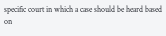specific court in which a case should be heard based on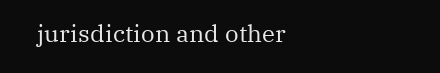jurisdiction and other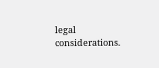legal considerations.